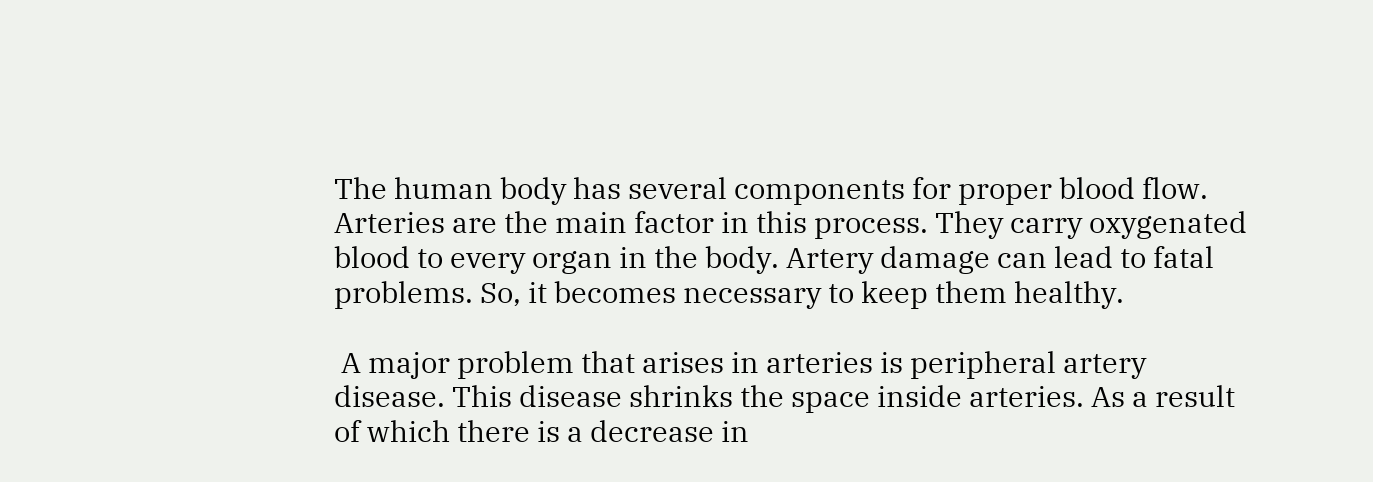The human body has several components for proper blood flow. Arteries are the main factor in this process. They carry oxygenated blood to every organ in the body. Artery damage can lead to fatal problems. So, it becomes necessary to keep them healthy.

 A major problem that arises in arteries is peripheral artery disease. This disease shrinks the space inside arteries. As a result of which there is a decrease in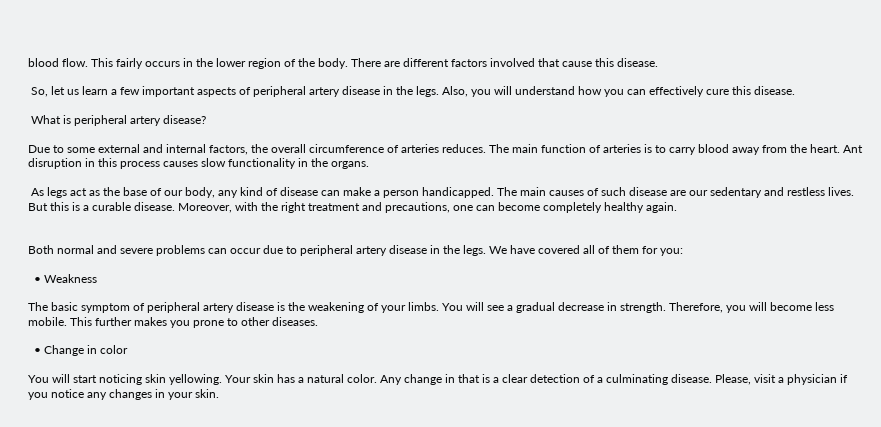blood flow. This fairly occurs in the lower region of the body. There are different factors involved that cause this disease.

 So, let us learn a few important aspects of peripheral artery disease in the legs. Also, you will understand how you can effectively cure this disease.

 What is peripheral artery disease?

Due to some external and internal factors, the overall circumference of arteries reduces. The main function of arteries is to carry blood away from the heart. Ant disruption in this process causes slow functionality in the organs.

 As legs act as the base of our body, any kind of disease can make a person handicapped. The main causes of such disease are our sedentary and restless lives. But this is a curable disease. Moreover, with the right treatment and precautions, one can become completely healthy again.


Both normal and severe problems can occur due to peripheral artery disease in the legs. We have covered all of them for you:

  • Weakness

The basic symptom of peripheral artery disease is the weakening of your limbs. You will see a gradual decrease in strength. Therefore, you will become less mobile. This further makes you prone to other diseases.

  • Change in color

You will start noticing skin yellowing. Your skin has a natural color. Any change in that is a clear detection of a culminating disease. Please, visit a physician if you notice any changes in your skin.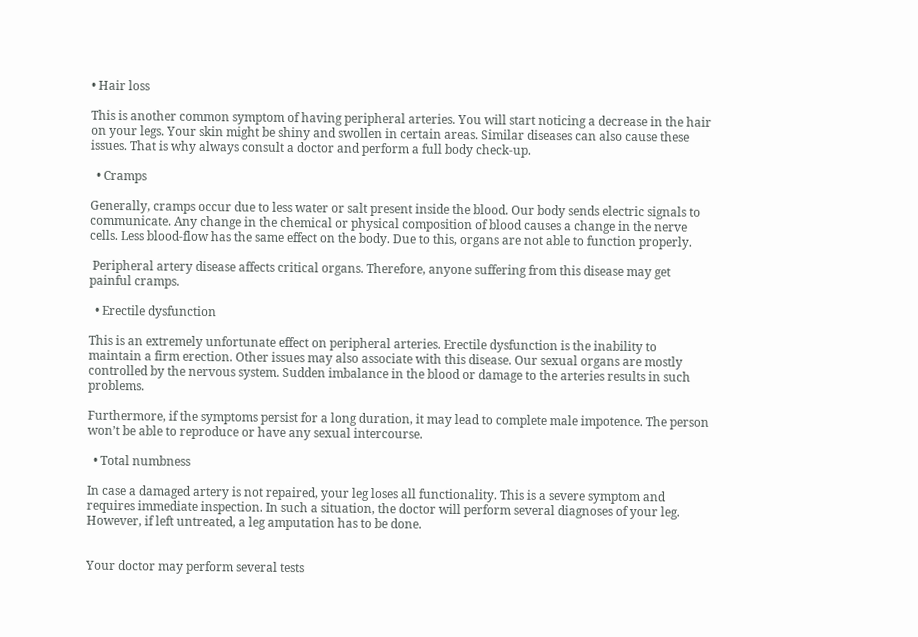• Hair loss

This is another common symptom of having peripheral arteries. You will start noticing a decrease in the hair on your legs. Your skin might be shiny and swollen in certain areas. Similar diseases can also cause these issues. That is why always consult a doctor and perform a full body check-up.

  • Cramps

Generally, cramps occur due to less water or salt present inside the blood. Our body sends electric signals to communicate. Any change in the chemical or physical composition of blood causes a change in the nerve cells. Less blood-flow has the same effect on the body. Due to this, organs are not able to function properly.

 Peripheral artery disease affects critical organs. Therefore, anyone suffering from this disease may get painful cramps.

  • Erectile dysfunction

This is an extremely unfortunate effect on peripheral arteries. Erectile dysfunction is the inability to maintain a firm erection. Other issues may also associate with this disease. Our sexual organs are mostly controlled by the nervous system. Sudden imbalance in the blood or damage to the arteries results in such problems.

Furthermore, if the symptoms persist for a long duration, it may lead to complete male impotence. The person won’t be able to reproduce or have any sexual intercourse.

  • Total numbness

In case a damaged artery is not repaired, your leg loses all functionality. This is a severe symptom and requires immediate inspection. In such a situation, the doctor will perform several diagnoses of your leg. However, if left untreated, a leg amputation has to be done.


Your doctor may perform several tests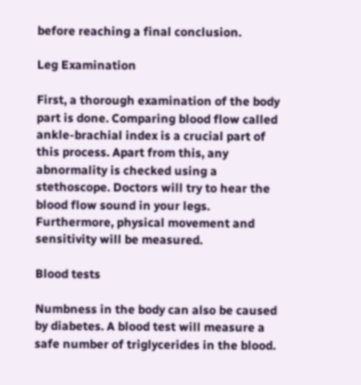before reaching a final conclusion.

Leg Examination

First, a thorough examination of the body part is done. Comparing blood flow called ankle-brachial index is a crucial part of this process. Apart from this, any abnormality is checked using a stethoscope. Doctors will try to hear the blood flow sound in your legs. Furthermore, physical movement and sensitivity will be measured.

Blood tests

Numbness in the body can also be caused by diabetes. A blood test will measure a safe number of triglycerides in the blood.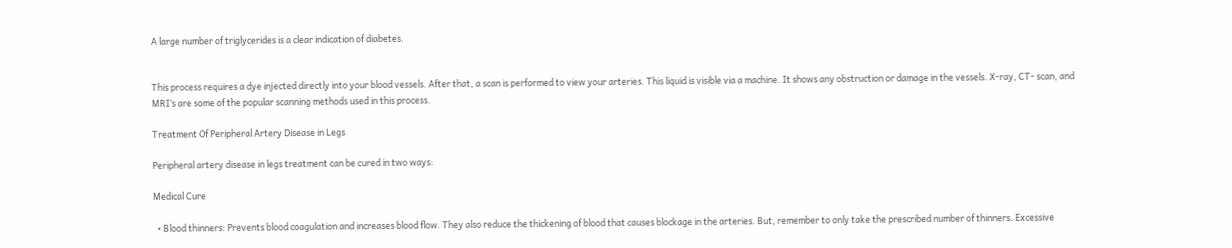A large number of triglycerides is a clear indication of diabetes.


This process requires a dye injected directly into your blood vessels. After that, a scan is performed to view your arteries. This liquid is visible via a machine. It shows any obstruction or damage in the vessels. X-ray, CT- scan, and MRI’s are some of the popular scanning methods used in this process.

Treatment Of Peripheral Artery Disease in Legs

Peripheral artery disease in legs treatment can be cured in two ways:

Medical Cure

  • Blood thinners: Prevents blood coagulation and increases blood flow. They also reduce the thickening of blood that causes blockage in the arteries. But, remember to only take the prescribed number of thinners. Excessive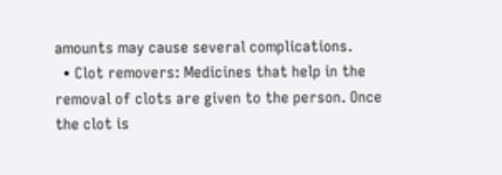amounts may cause several complications.
  • Clot removers: Medicines that help in the removal of clots are given to the person. Once the clot is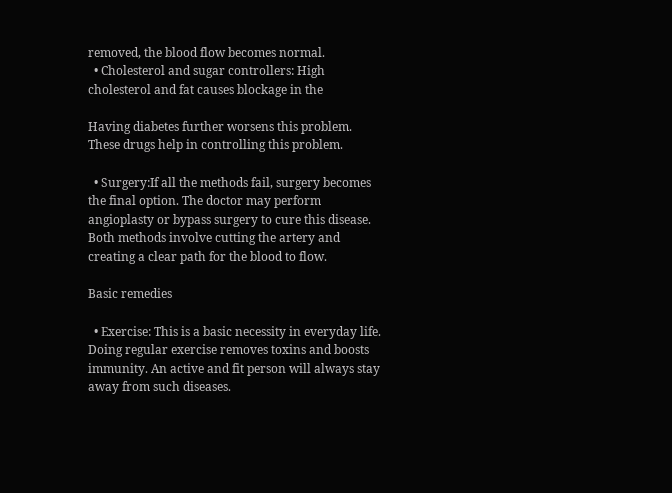removed, the blood flow becomes normal.
  • Cholesterol and sugar controllers: High cholesterol and fat causes blockage in the

Having diabetes further worsens this problem. These drugs help in controlling this problem.

  • Surgery:If all the methods fail, surgery becomes the final option. The doctor may perform angioplasty or bypass surgery to cure this disease. Both methods involve cutting the artery and creating a clear path for the blood to flow.

Basic remedies

  • Exercise: This is a basic necessity in everyday life. Doing regular exercise removes toxins and boosts immunity. An active and fit person will always stay away from such diseases.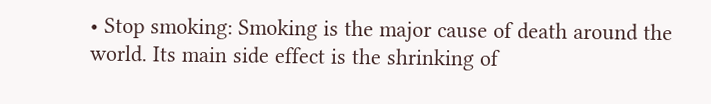• Stop smoking: Smoking is the major cause of death around the world. Its main side effect is the shrinking of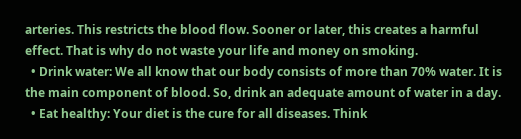arteries. This restricts the blood flow. Sooner or later, this creates a harmful effect. That is why do not waste your life and money on smoking.
  • Drink water: We all know that our body consists of more than 70% water. It is the main component of blood. So, drink an adequate amount of water in a day.
  • Eat healthy: Your diet is the cure for all diseases. Think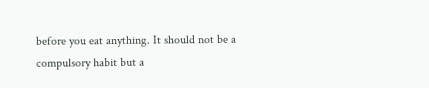before you eat anything. It should not be a compulsory habit but a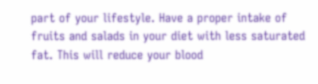part of your lifestyle. Have a proper intake of fruits and salads in your diet with less saturated fat. This will reduce your blood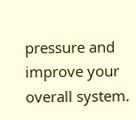pressure and improve your overall system.